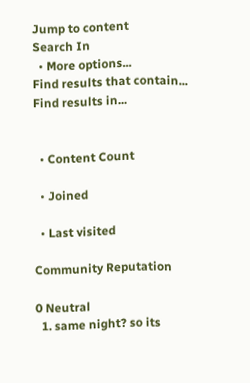Jump to content
Search In
  • More options...
Find results that contain...
Find results in...


  • Content Count

  • Joined

  • Last visited

Community Reputation

0 Neutral
  1. same night? so its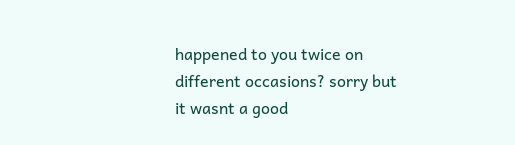happened to you twice on different occasions? sorry but it wasnt a good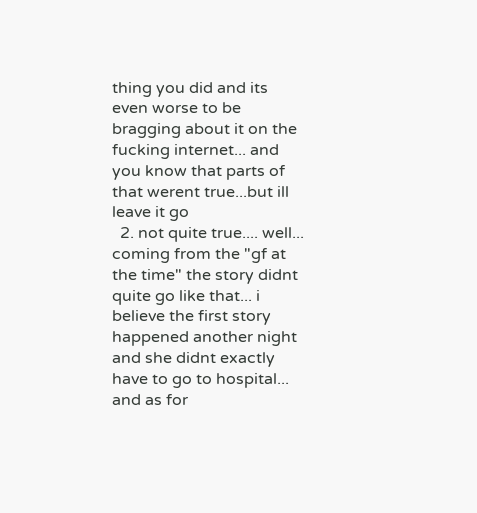thing you did and its even worse to be bragging about it on the fucking internet... and you know that parts of that werent true...but ill leave it go
  2. not quite true.... well... coming from the "gf at the time" the story didnt quite go like that... i believe the first story happened another night and she didnt exactly have to go to hospital... and as for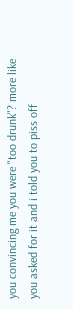you convincing me you were "too drunk"? more like you asked for it and i told you to piss off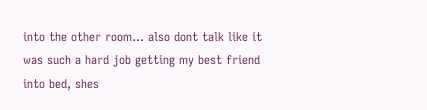into the other room... also dont talk like it was such a hard job getting my best friend into bed, shes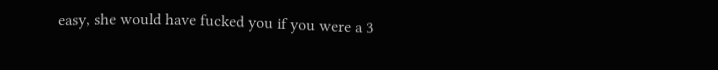easy, she would have fucked you if you were a 3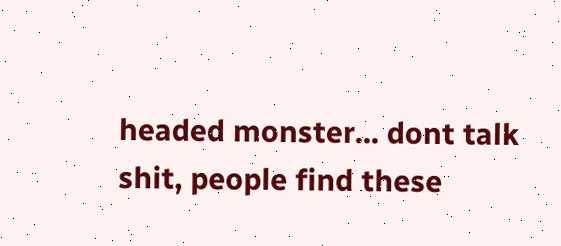headed monster... dont talk shit, people find these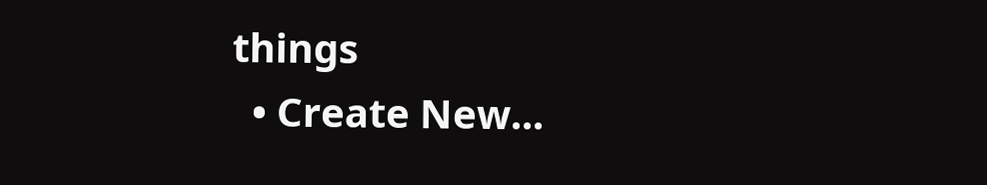things
  • Create New...